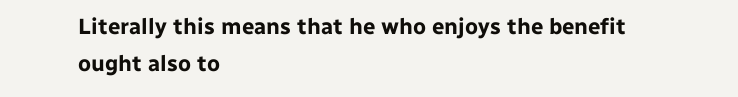Literally this means that he who enjoys the benefit ought also to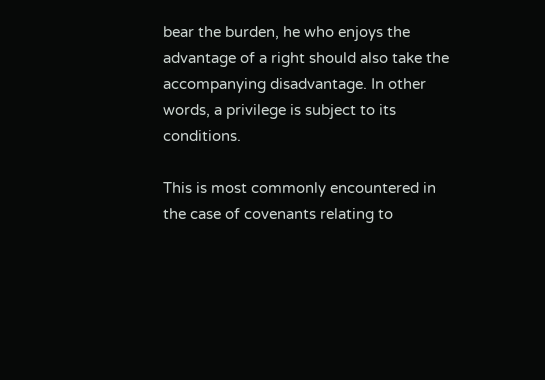bear the burden, he who enjoys the advantage of a right should also take the accompanying disadvantage. In other words, a privilege is subject to its conditions.

This is most commonly encountered in the case of covenants relating to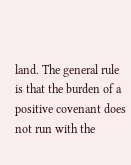land. The general rule is that the burden of a positive covenant does not run with the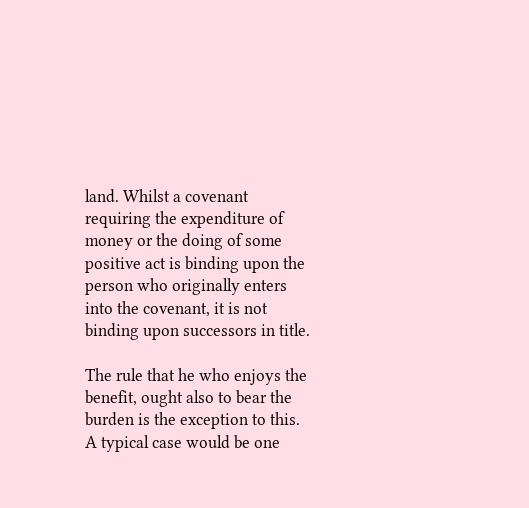land. Whilst a covenant requiring the expenditure of money or the doing of some positive act is binding upon the person who originally enters into the covenant, it is not binding upon successors in title.

The rule that he who enjoys the benefit, ought also to bear the burden is the exception to this. A typical case would be one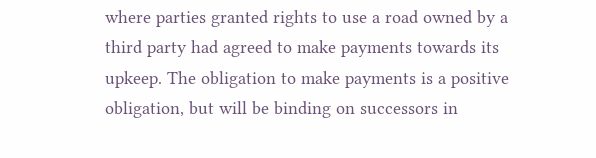where parties granted rights to use a road owned by a third party had agreed to make payments towards its upkeep. The obligation to make payments is a positive obligation, but will be binding on successors in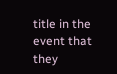title in the event that they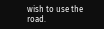wish to use the road.